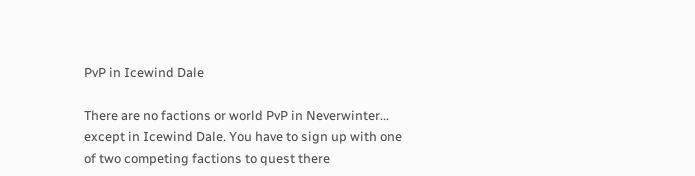PvP in Icewind Dale

There are no factions or world PvP in Neverwinter... except in Icewind Dale. You have to sign up with one of two competing factions to quest there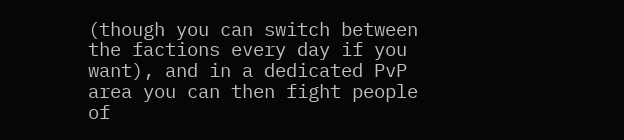(though you can switch between the factions every day if you want), and in a dedicated PvP area you can then fight people of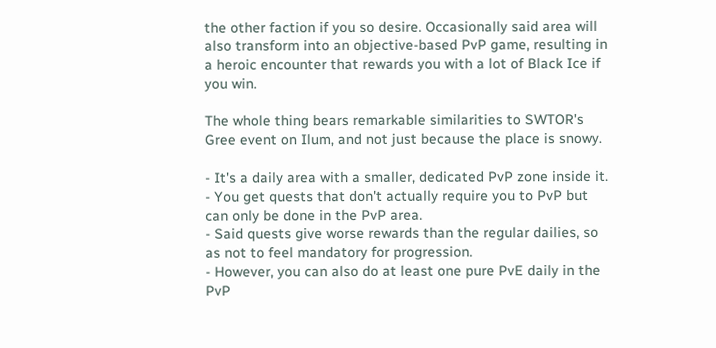the other faction if you so desire. Occasionally said area will also transform into an objective-based PvP game, resulting in a heroic encounter that rewards you with a lot of Black Ice if you win.

The whole thing bears remarkable similarities to SWTOR's Gree event on Ilum, and not just because the place is snowy.

- It's a daily area with a smaller, dedicated PvP zone inside it.
- You get quests that don't actually require you to PvP but can only be done in the PvP area.
- Said quests give worse rewards than the regular dailies, so as not to feel mandatory for progression.
- However, you can also do at least one pure PvE daily in the PvP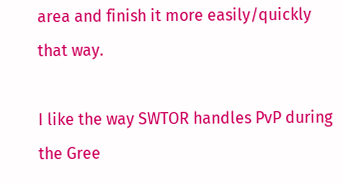area and finish it more easily/quickly that way.

I like the way SWTOR handles PvP during the Gree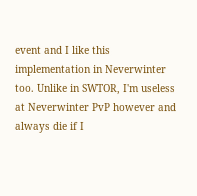event and I like this implementation in Neverwinter too. Unlike in SWTOR, I'm useless at Neverwinter PvP however and always die if I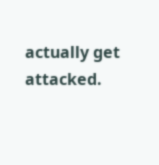actually get attacked.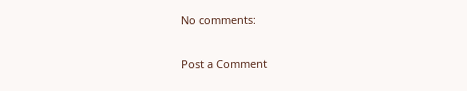No comments:

Post a Comment